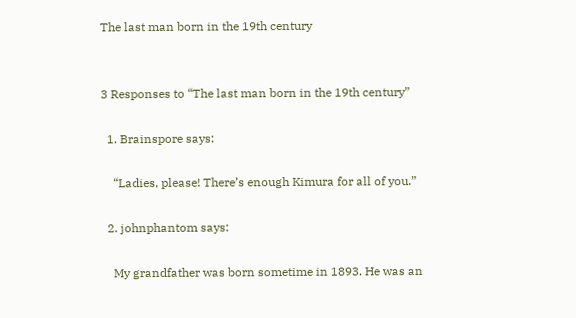The last man born in the 19th century


3 Responses to “The last man born in the 19th century”

  1. Brainspore says:

    “Ladies, please! There’s enough Kimura for all of you.”

  2. johnphantom says:

    My grandfather was born sometime in 1893. He was an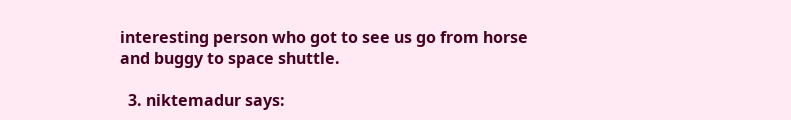interesting person who got to see us go from horse and buggy to space shuttle.

  3. niktemadur says: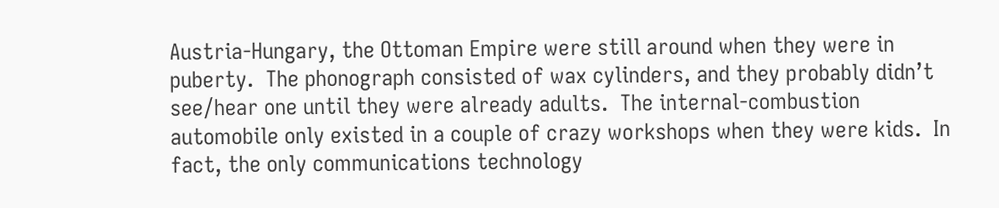Austria-Hungary, the Ottoman Empire were still around when they were in puberty.  The phonograph consisted of wax cylinders, and they probably didn’t see/hear one until they were already adults.  The internal-combustion automobile only existed in a couple of crazy workshops when they were kids.  In fact, the only communications technology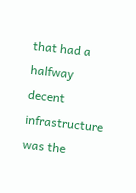that had a halfway decent infrastructure was the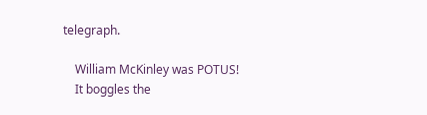telegraph.

    William McKinley was POTUS!
    It boggles the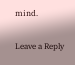mind.

Leave a Reply